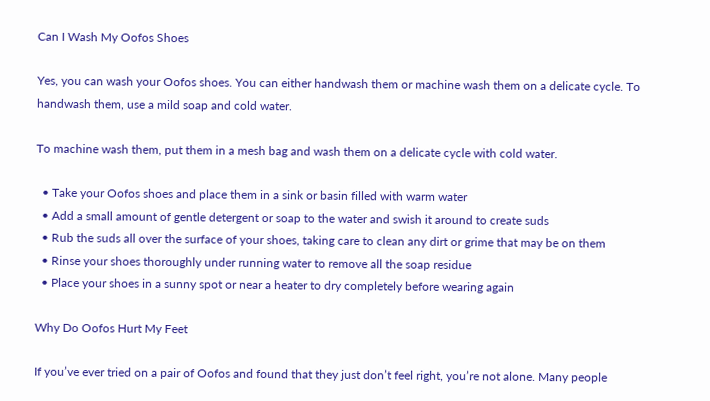Can I Wash My Oofos Shoes

Yes, you can wash your Oofos shoes. You can either handwash them or machine wash them on a delicate cycle. To handwash them, use a mild soap and cold water.

To machine wash them, put them in a mesh bag and wash them on a delicate cycle with cold water.

  • Take your Oofos shoes and place them in a sink or basin filled with warm water
  • Add a small amount of gentle detergent or soap to the water and swish it around to create suds
  • Rub the suds all over the surface of your shoes, taking care to clean any dirt or grime that may be on them
  • Rinse your shoes thoroughly under running water to remove all the soap residue
  • Place your shoes in a sunny spot or near a heater to dry completely before wearing again

Why Do Oofos Hurt My Feet

If you’ve ever tried on a pair of Oofos and found that they just don’t feel right, you’re not alone. Many people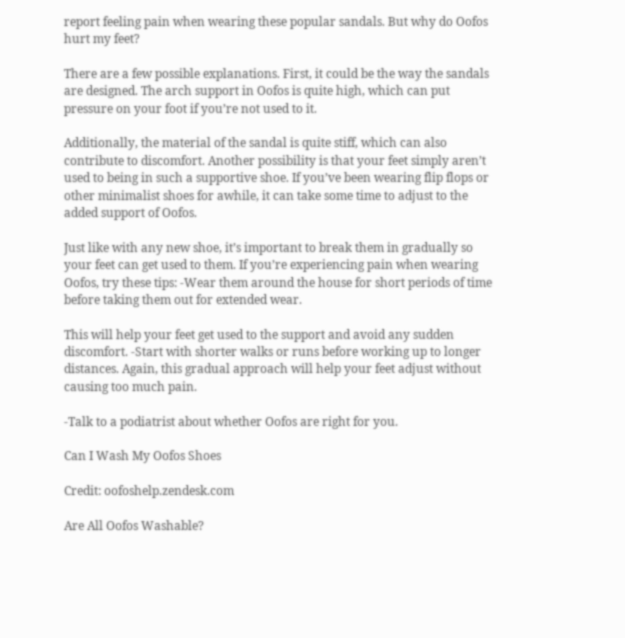report feeling pain when wearing these popular sandals. But why do Oofos hurt my feet?

There are a few possible explanations. First, it could be the way the sandals are designed. The arch support in Oofos is quite high, which can put pressure on your foot if you’re not used to it.

Additionally, the material of the sandal is quite stiff, which can also contribute to discomfort. Another possibility is that your feet simply aren’t used to being in such a supportive shoe. If you’ve been wearing flip flops or other minimalist shoes for awhile, it can take some time to adjust to the added support of Oofos.

Just like with any new shoe, it’s important to break them in gradually so your feet can get used to them. If you’re experiencing pain when wearing Oofos, try these tips: -Wear them around the house for short periods of time before taking them out for extended wear.

This will help your feet get used to the support and avoid any sudden discomfort. -Start with shorter walks or runs before working up to longer distances. Again, this gradual approach will help your feet adjust without causing too much pain.

-Talk to a podiatrist about whether Oofos are right for you.

Can I Wash My Oofos Shoes

Credit: oofoshelp.zendesk.com

Are All Oofos Washable?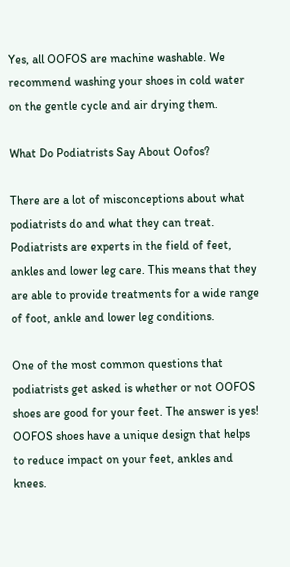Yes, all OOFOS are machine washable. We recommend washing your shoes in cold water on the gentle cycle and air drying them.

What Do Podiatrists Say About Oofos?

There are a lot of misconceptions about what podiatrists do and what they can treat. Podiatrists are experts in the field of feet, ankles and lower leg care. This means that they are able to provide treatments for a wide range of foot, ankle and lower leg conditions.

One of the most common questions that podiatrists get asked is whether or not OOFOS shoes are good for your feet. The answer is yes! OOFOS shoes have a unique design that helps to reduce impact on your feet, ankles and knees.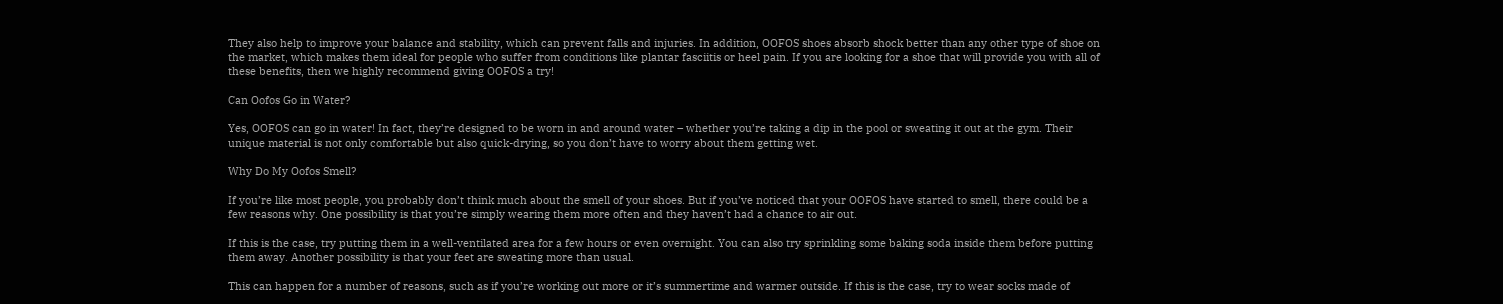They also help to improve your balance and stability, which can prevent falls and injuries. In addition, OOFOS shoes absorb shock better than any other type of shoe on the market, which makes them ideal for people who suffer from conditions like plantar fasciitis or heel pain. If you are looking for a shoe that will provide you with all of these benefits, then we highly recommend giving OOFOS a try!

Can Oofos Go in Water?

Yes, OOFOS can go in water! In fact, they’re designed to be worn in and around water – whether you’re taking a dip in the pool or sweating it out at the gym. Their unique material is not only comfortable but also quick-drying, so you don’t have to worry about them getting wet.

Why Do My Oofos Smell?

If you’re like most people, you probably don’t think much about the smell of your shoes. But if you’ve noticed that your OOFOS have started to smell, there could be a few reasons why. One possibility is that you’re simply wearing them more often and they haven’t had a chance to air out.

If this is the case, try putting them in a well-ventilated area for a few hours or even overnight. You can also try sprinkling some baking soda inside them before putting them away. Another possibility is that your feet are sweating more than usual.

This can happen for a number of reasons, such as if you’re working out more or it’s summertime and warmer outside. If this is the case, try to wear socks made of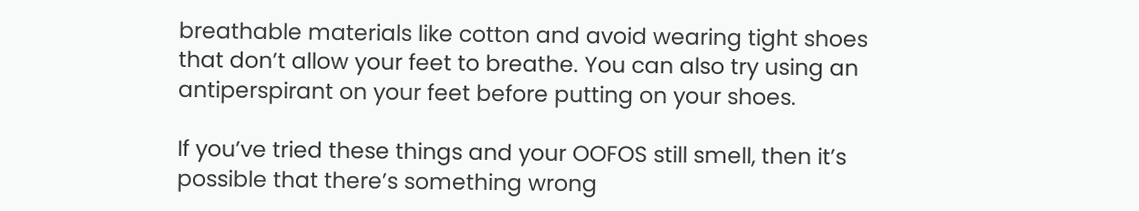breathable materials like cotton and avoid wearing tight shoes that don’t allow your feet to breathe. You can also try using an antiperspirant on your feet before putting on your shoes.

If you’ve tried these things and your OOFOS still smell, then it’s possible that there’s something wrong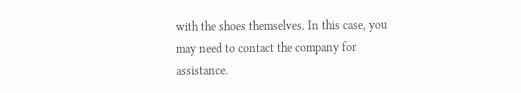with the shoes themselves. In this case, you may need to contact the company for assistance.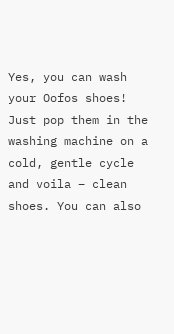Yes, you can wash your Oofos shoes! Just pop them in the washing machine on a cold, gentle cycle and voila – clean shoes. You can also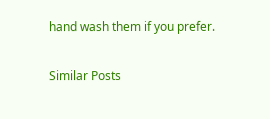hand wash them if you prefer.

Similar Posts